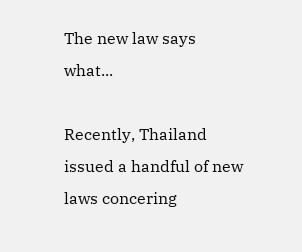The new law says what...

Recently, Thailand issued a handful of new laws concering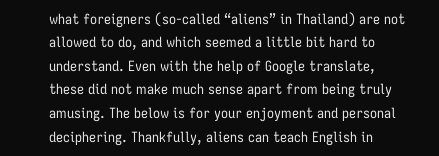what foreigners (so-called “aliens” in Thailand) are not allowed to do, and which seemed a little bit hard to understand. Even with the help of Google translate, these did not make much sense apart from being truly amusing. The below is for your enjoyment and personal deciphering. Thankfully, aliens can teach English in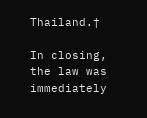Thailand.†

In closing, the law was immediately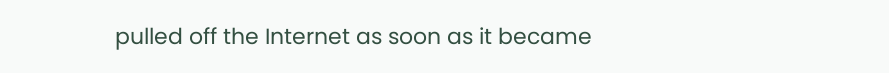pulled off the Internet as soon as it became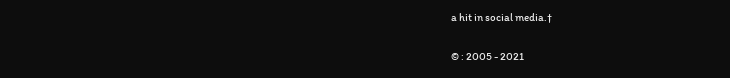a hit in social media.†

© : 2005 - 2021